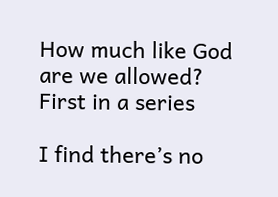How much like God are we allowed? First in a series

I find there’s no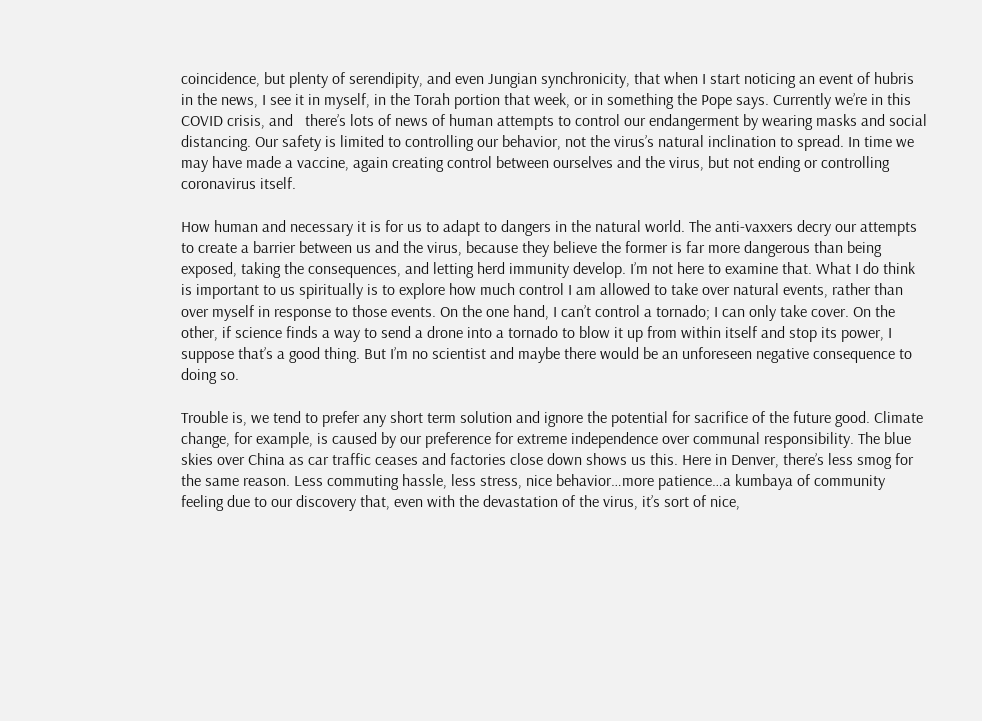coincidence, but plenty of serendipity, and even Jungian synchronicity, that when I start noticing an event of hubris in the news, I see it in myself, in the Torah portion that week, or in something the Pope says. Currently we’re in this COVID crisis, and   there’s lots of news of human attempts to control our endangerment by wearing masks and social distancing. Our safety is limited to controlling our behavior, not the virus’s natural inclination to spread. In time we may have made a vaccine, again creating control between ourselves and the virus, but not ending or controlling coronavirus itself.

How human and necessary it is for us to adapt to dangers in the natural world. The anti-vaxxers decry our attempts to create a barrier between us and the virus, because they believe the former is far more dangerous than being exposed, taking the consequences, and letting herd immunity develop. I’m not here to examine that. What I do think is important to us spiritually is to explore how much control I am allowed to take over natural events, rather than over myself in response to those events. On the one hand, I can’t control a tornado; I can only take cover. On the other, if science finds a way to send a drone into a tornado to blow it up from within itself and stop its power, I suppose that’s a good thing. But I’m no scientist and maybe there would be an unforeseen negative consequence to doing so.

Trouble is, we tend to prefer any short term solution and ignore the potential for sacrifice of the future good. Climate change, for example, is caused by our preference for extreme independence over communal responsibility. The blue skies over China as car traffic ceases and factories close down shows us this. Here in Denver, there’s less smog for the same reason. Less commuting hassle, less stress, nice behavior…more patience…a kumbaya of community feeling due to our discovery that, even with the devastation of the virus, it’s sort of nice,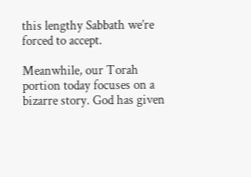this lengthy Sabbath we’re forced to accept.

Meanwhile, our Torah portion today focuses on a bizarre story. God has given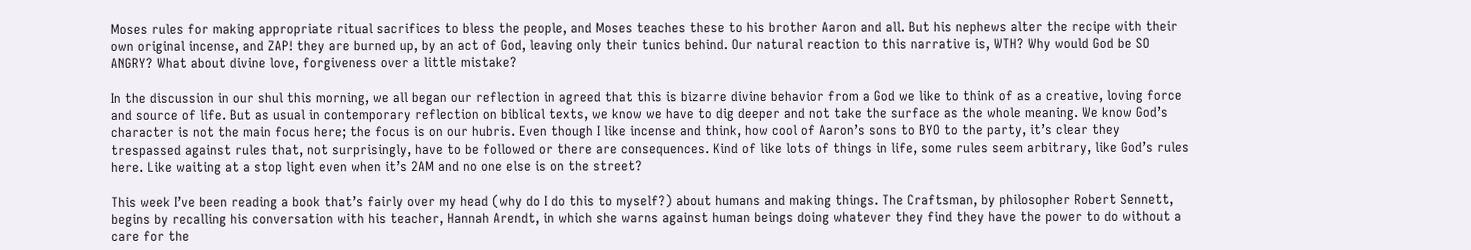Moses rules for making appropriate ritual sacrifices to bless the people, and Moses teaches these to his brother Aaron and all. But his nephews alter the recipe with their own original incense, and ZAP! they are burned up, by an act of God, leaving only their tunics behind. Our natural reaction to this narrative is, WTH? Why would God be SO ANGRY? What about divine love, forgiveness over a little mistake?

In the discussion in our shul this morning, we all began our reflection in agreed that this is bizarre divine behavior from a God we like to think of as a creative, loving force and source of life. But as usual in contemporary reflection on biblical texts, we know we have to dig deeper and not take the surface as the whole meaning. We know God’s character is not the main focus here; the focus is on our hubris. Even though I like incense and think, how cool of Aaron’s sons to BYO to the party, it’s clear they trespassed against rules that, not surprisingly, have to be followed or there are consequences. Kind of like lots of things in life, some rules seem arbitrary, like God’s rules here. Like waiting at a stop light even when it’s 2AM and no one else is on the street?

This week I’ve been reading a book that’s fairly over my head (why do I do this to myself?) about humans and making things. The Craftsman, by philosopher Robert Sennett, begins by recalling his conversation with his teacher, Hannah Arendt, in which she warns against human beings doing whatever they find they have the power to do without a care for the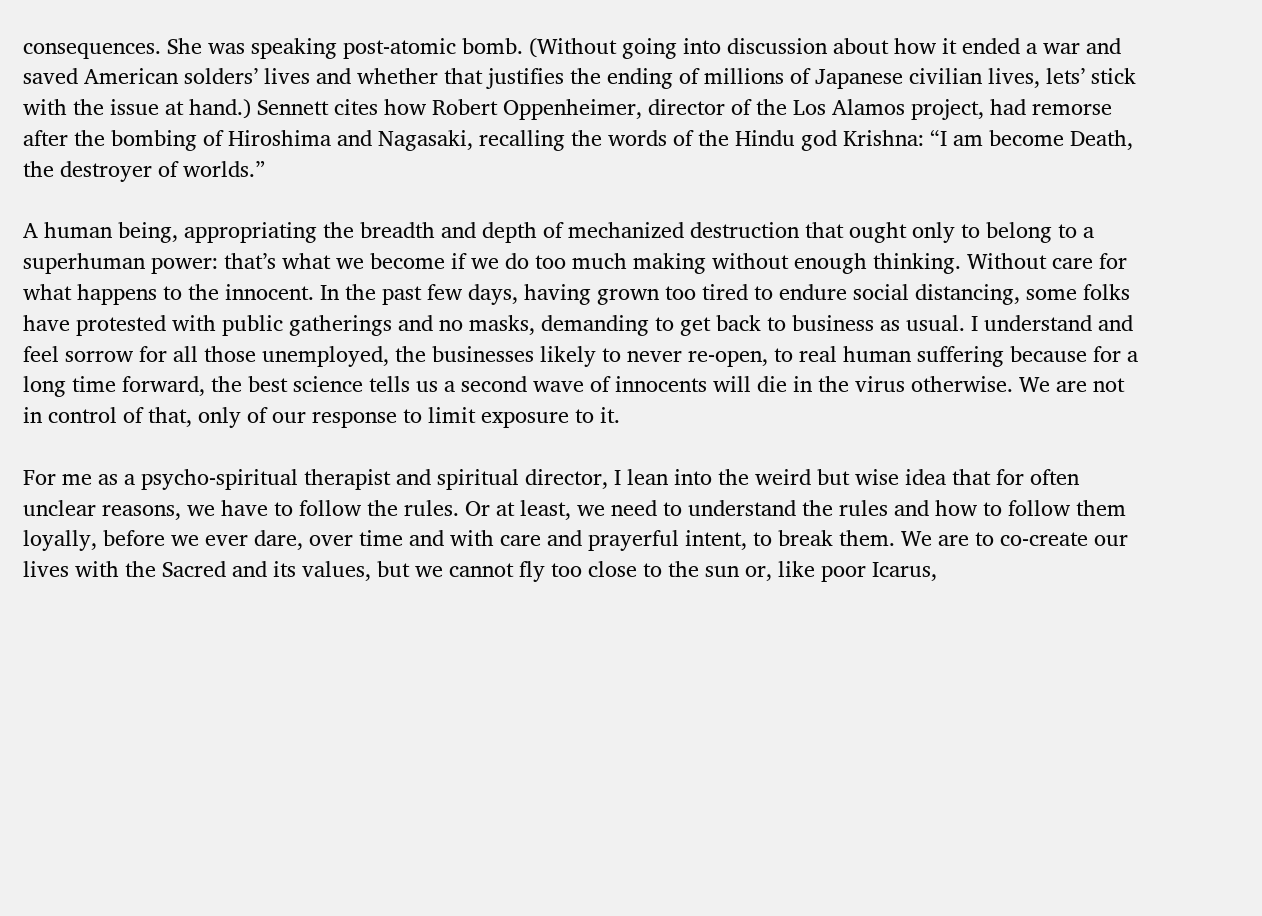consequences. She was speaking post-atomic bomb. (Without going into discussion about how it ended a war and saved American solders’ lives and whether that justifies the ending of millions of Japanese civilian lives, lets’ stick with the issue at hand.) Sennett cites how Robert Oppenheimer, director of the Los Alamos project, had remorse after the bombing of Hiroshima and Nagasaki, recalling the words of the Hindu god Krishna: “I am become Death, the destroyer of worlds.”

A human being, appropriating the breadth and depth of mechanized destruction that ought only to belong to a superhuman power: that’s what we become if we do too much making without enough thinking. Without care for what happens to the innocent. In the past few days, having grown too tired to endure social distancing, some folks have protested with public gatherings and no masks, demanding to get back to business as usual. I understand and feel sorrow for all those unemployed, the businesses likely to never re-open, to real human suffering because for a long time forward, the best science tells us a second wave of innocents will die in the virus otherwise. We are not in control of that, only of our response to limit exposure to it.

For me as a psycho-spiritual therapist and spiritual director, I lean into the weird but wise idea that for often unclear reasons, we have to follow the rules. Or at least, we need to understand the rules and how to follow them loyally, before we ever dare, over time and with care and prayerful intent, to break them. We are to co-create our lives with the Sacred and its values, but we cannot fly too close to the sun or, like poor Icarus,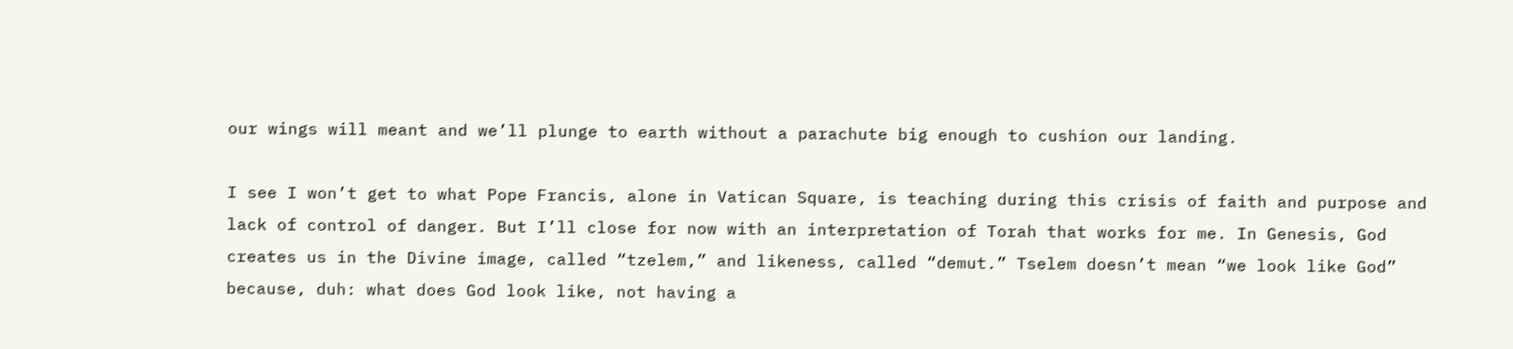our wings will meant and we’ll plunge to earth without a parachute big enough to cushion our landing.

I see I won’t get to what Pope Francis, alone in Vatican Square, is teaching during this crisis of faith and purpose and lack of control of danger. But I’ll close for now with an interpretation of Torah that works for me. In Genesis, God creates us in the Divine image, called “tzelem,” and likeness, called “demut.” Tselem doesn’t mean “we look like God” because, duh: what does God look like, not having a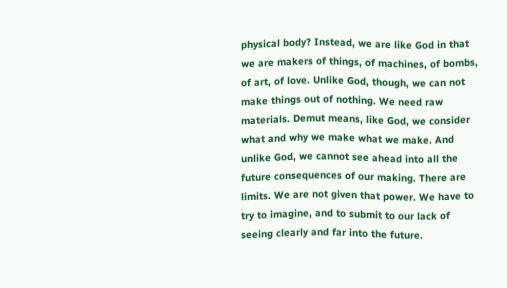physical body? Instead, we are like God in that we are makers of things, of machines, of bombs, of art, of love. Unlike God, though, we can not make things out of nothing. We need raw materials. Demut means, like God, we consider what and why we make what we make. And unlike God, we cannot see ahead into all the future consequences of our making. There are limits. We are not given that power. We have to try to imagine, and to submit to our lack of seeing clearly and far into the future.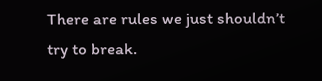There are rules we just shouldn’t try to break.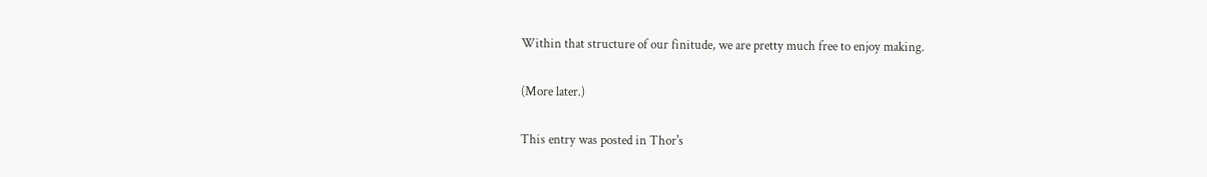Within that structure of our finitude, we are pretty much free to enjoy making.

(More later.)

This entry was posted in Thor's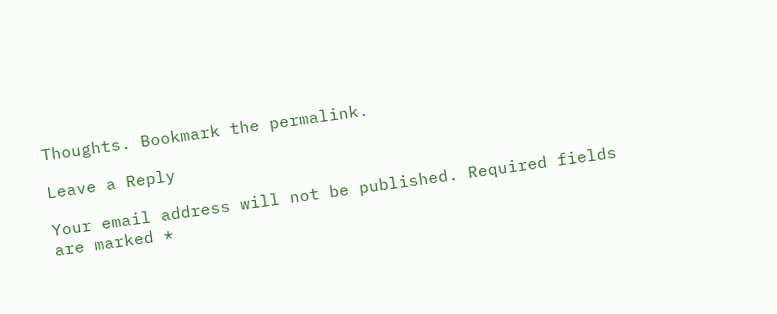Thoughts. Bookmark the permalink.

Leave a Reply

Your email address will not be published. Required fields are marked *